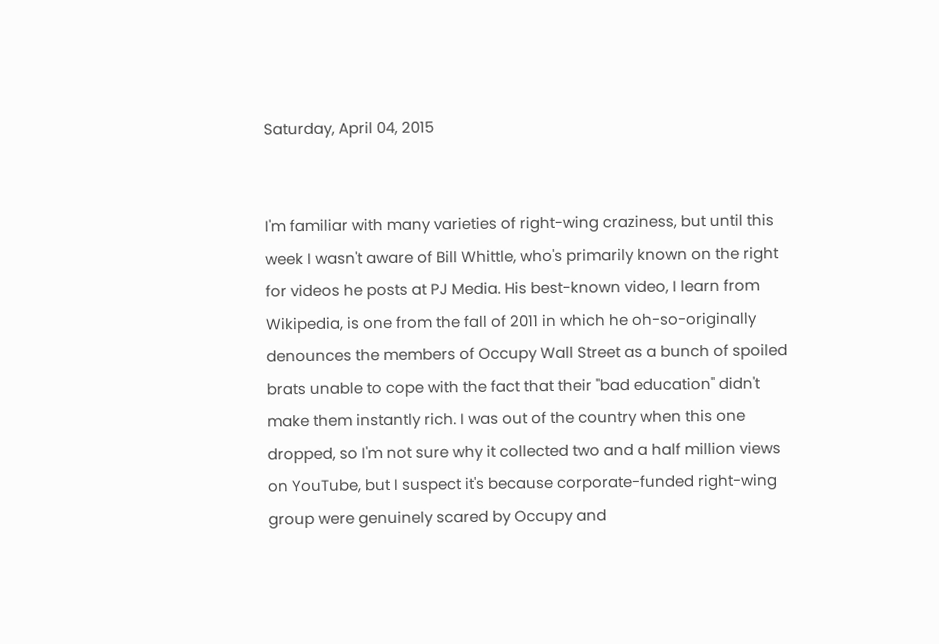Saturday, April 04, 2015


I'm familiar with many varieties of right-wing craziness, but until this week I wasn't aware of Bill Whittle, who's primarily known on the right for videos he posts at PJ Media. His best-known video, I learn from Wikipedia, is one from the fall of 2011 in which he oh-so-originally denounces the members of Occupy Wall Street as a bunch of spoiled brats unable to cope with the fact that their "bad education" didn't make them instantly rich. I was out of the country when this one dropped, so I'm not sure why it collected two and a half million views on YouTube, but I suspect it's because corporate-funded right-wing group were genuinely scared by Occupy and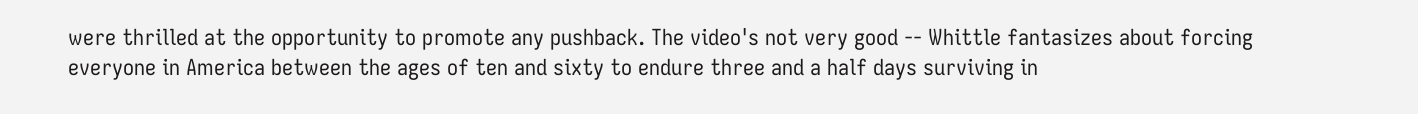were thrilled at the opportunity to promote any pushback. The video's not very good -- Whittle fantasizes about forcing everyone in America between the ages of ten and sixty to endure three and a half days surviving in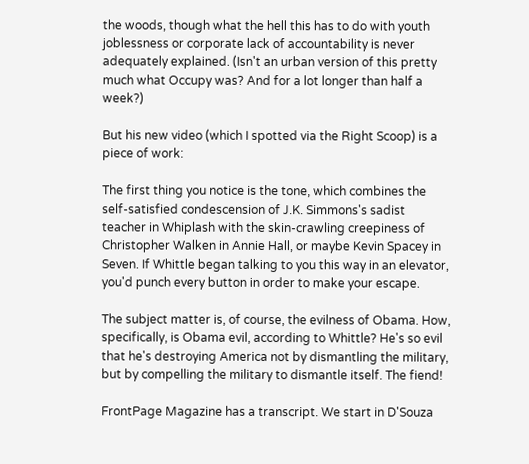the woods, though what the hell this has to do with youth joblessness or corporate lack of accountability is never adequately explained. (Isn't an urban version of this pretty much what Occupy was? And for a lot longer than half a week?)

But his new video (which I spotted via the Right Scoop) is a piece of work:

The first thing you notice is the tone, which combines the self-satisfied condescension of J.K. Simmons's sadist teacher in Whiplash with the skin-crawling creepiness of Christopher Walken in Annie Hall, or maybe Kevin Spacey in Seven. If Whittle began talking to you this way in an elevator, you'd punch every button in order to make your escape.

The subject matter is, of course, the evilness of Obama. How, specifically, is Obama evil, according to Whittle? He's so evil that he's destroying America not by dismantling the military, but by compelling the military to dismantle itself. The fiend!

FrontPage Magazine has a transcript. We start in D'Souza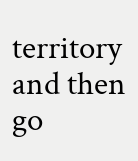territory and then go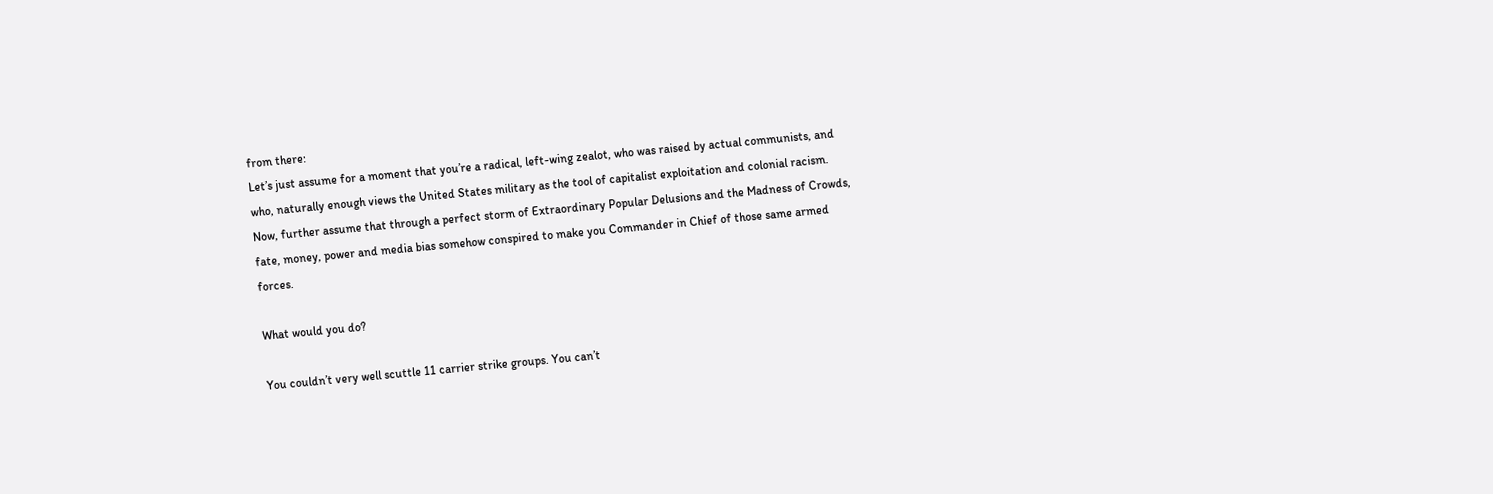from there:
Let’s just assume for a moment that you’re a radical, left-wing zealot, who was raised by actual communists, and who, naturally enough views the United States military as the tool of capitalist exploitation and colonial racism. Now, further assume that through a perfect storm of Extraordinary Popular Delusions and the Madness of Crowds, fate, money, power and media bias somehow conspired to make you Commander in Chief of those same armed forces.

What would you do?

You couldn’t very well scuttle 11 carrier strike groups. You can’t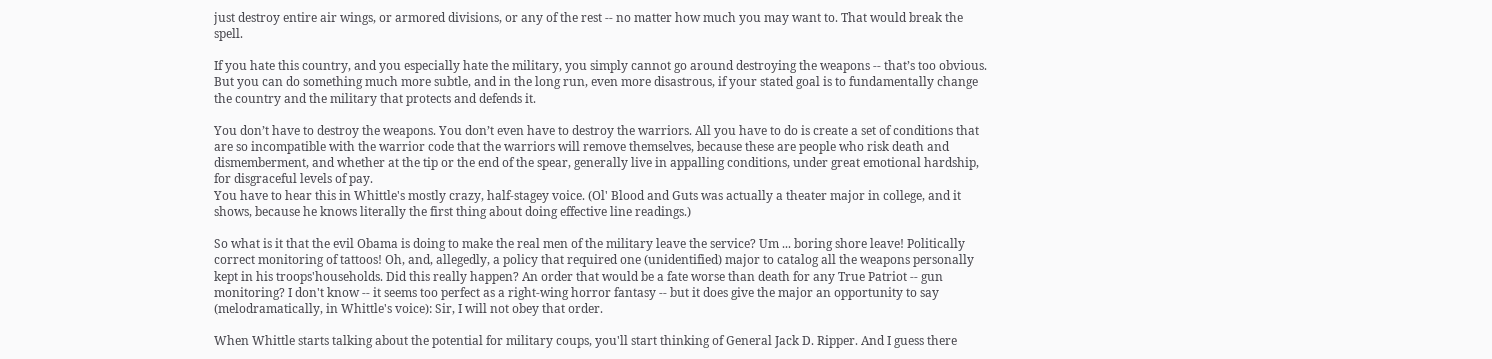just destroy entire air wings, or armored divisions, or any of the rest -- no matter how much you may want to. That would break the spell.

If you hate this country, and you especially hate the military, you simply cannot go around destroying the weapons -- that’s too obvious. But you can do something much more subtle, and in the long run, even more disastrous, if your stated goal is to fundamentally change the country and the military that protects and defends it.

You don’t have to destroy the weapons. You don’t even have to destroy the warriors. All you have to do is create a set of conditions that are so incompatible with the warrior code that the warriors will remove themselves, because these are people who risk death and dismemberment, and whether at the tip or the end of the spear, generally live in appalling conditions, under great emotional hardship, for disgraceful levels of pay.
You have to hear this in Whittle's mostly crazy, half-stagey voice. (Ol' Blood and Guts was actually a theater major in college, and it shows, because he knows literally the first thing about doing effective line readings.)

So what is it that the evil Obama is doing to make the real men of the military leave the service? Um ... boring shore leave! Politically correct monitoring of tattoos! Oh, and, allegedly, a policy that required one (unidentified) major to catalog all the weapons personally kept in his troops'households. Did this really happen? An order that would be a fate worse than death for any True Patriot -- gun monitoring? I don't know -- it seems too perfect as a right-wing horror fantasy -- but it does give the major an opportunity to say (melodramatically, in Whittle's voice): Sir, I will not obey that order.

When Whittle starts talking about the potential for military coups, you'll start thinking of General Jack D. Ripper. And I guess there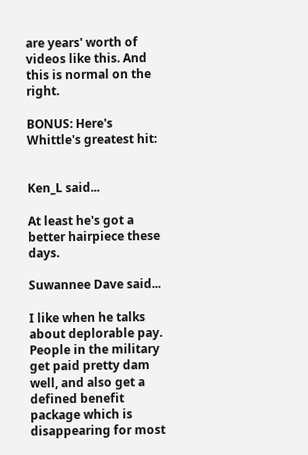are years' worth of videos like this. And this is normal on the right.

BONUS: Here's Whittle's greatest hit:


Ken_L said...

At least he's got a better hairpiece these days.

Suwannee Dave said...

I like when he talks about deplorable pay. People in the military get paid pretty dam well, and also get a defined benefit package which is disappearing for most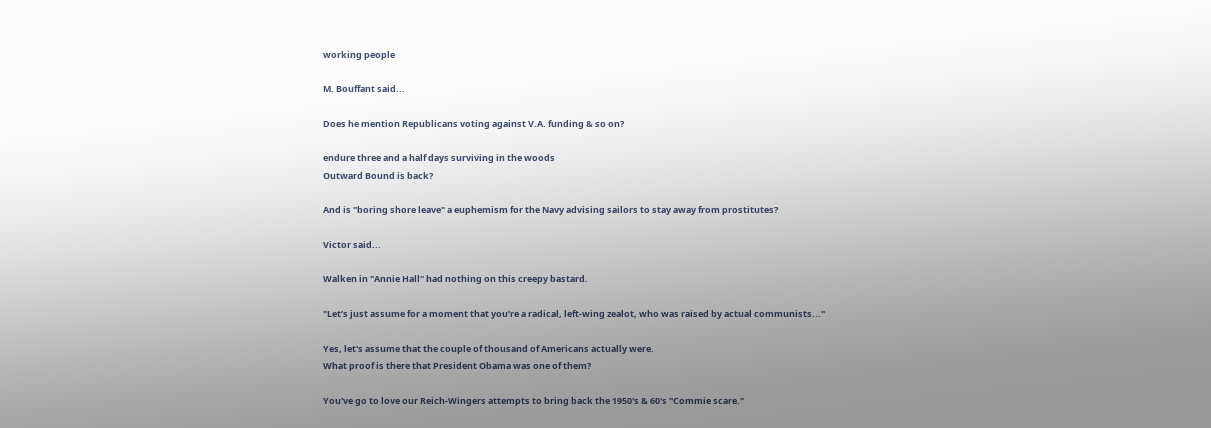working people

M. Bouffant said...

Does he mention Republicans voting against V.A. funding & so on?

endure three and a half days surviving in the woods
Outward Bound is back?

And is "boring shore leave" a euphemism for the Navy advising sailors to stay away from prostitutes?

Victor said...

Walken in "Annie Hall" had nothing on this creepy bastard.

"Let’s just assume for a moment that you’re a radical, left-wing zealot, who was raised by actual communists..."

Yes, let's assume that the couple of thousand of Americans actually were.
What proof is there that President Obama was one of them?

You've go to love our Reich-Wingers attempts to bring back the 1950's & 60's "Commie scare."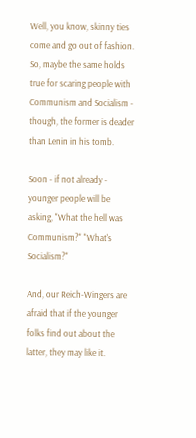Well, you know, skinny ties come and go out of fashion.
So, maybe the same holds true for scaring people with Communism and Socialism - though, the former is deader than Lenin in his tomb.

Soon - if not already - younger people will be asking, "What the hell was Communism?" "What's Socialism?"

And, our Reich-Wingers are afraid that if the younger folks find out about the latter, they may like it.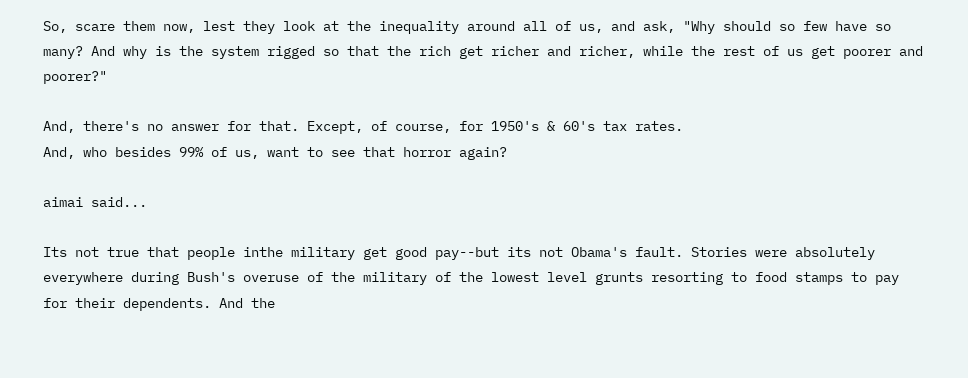So, scare them now, lest they look at the inequality around all of us, and ask, "Why should so few have so many? And why is the system rigged so that the rich get richer and richer, while the rest of us get poorer and poorer?"

And, there's no answer for that. Except, of course, for 1950's & 60's tax rates.
And, who besides 99% of us, want to see that horror again?

aimai said...

Its not true that people inthe military get good pay--but its not Obama's fault. Stories were absolutely everywhere during Bush's overuse of the military of the lowest level grunts resorting to food stamps to pay for their dependents. And the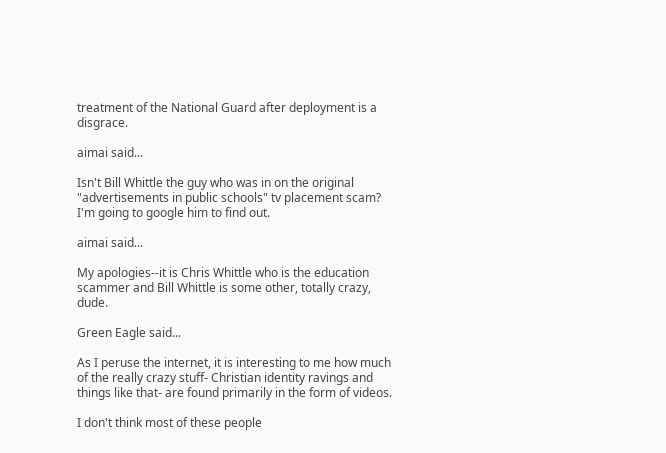treatment of the National Guard after deployment is a disgrace.

aimai said...

Isn't Bill Whittle the guy who was in on the original "advertisements in public schools" tv placement scam? I'm going to google him to find out.

aimai said...

My apologies--it is Chris Whittle who is the education scammer and Bill Whittle is some other, totally crazy, dude.

Green Eagle said...

As I peruse the internet, it is interesting to me how much of the really crazy stuff- Christian identity ravings and things like that- are found primarily in the form of videos.

I don't think most of these people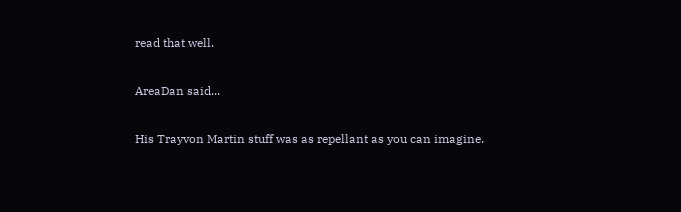read that well.

AreaDan said...

His Trayvon Martin stuff was as repellant as you can imagine.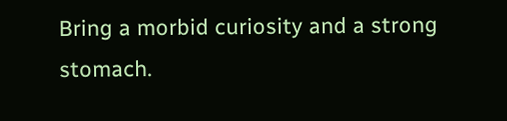Bring a morbid curiosity and a strong stomach.